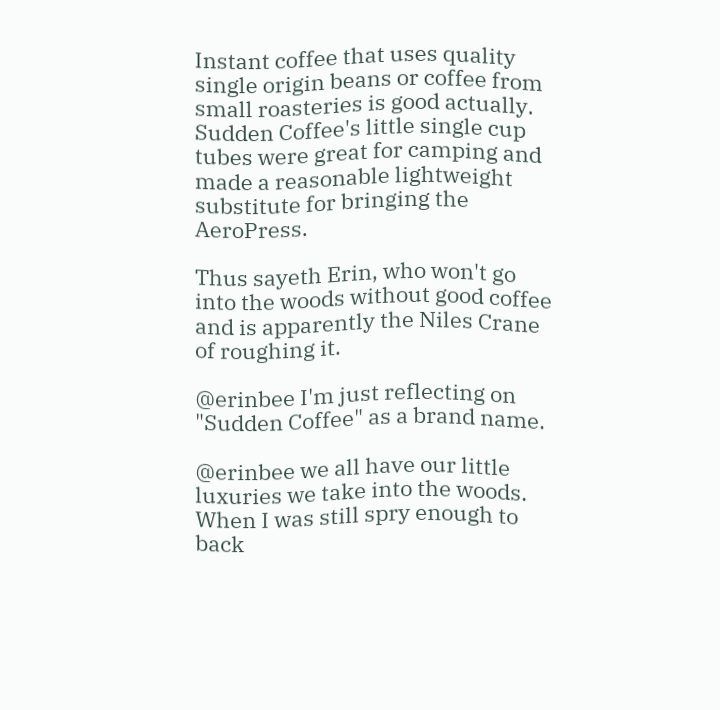Instant coffee that uses quality single origin beans or coffee from small roasteries is good actually. Sudden Coffee's little single cup tubes were great for camping and made a reasonable lightweight substitute for bringing the AeroPress.

Thus sayeth Erin, who won't go into the woods without good coffee and is apparently the Niles Crane of roughing it.

@erinbee I'm just reflecting on "Sudden Coffee" as a brand name.

@erinbee we all have our little luxuries we take into the woods. When I was still spry enough to back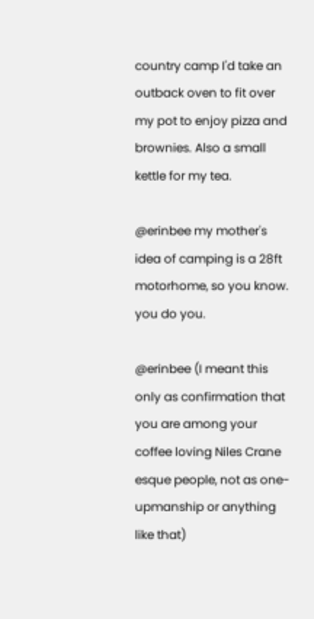country camp I'd take an outback oven to fit over my pot to enjoy pizza and brownies. Also a small kettle for my tea.

@erinbee my mother's idea of camping is a 28ft motorhome, so you know. you do you.

@erinbee (I meant this only as confirmation that you are among your coffee loving Niles Crane esque people, not as one-upmanship or anything like that)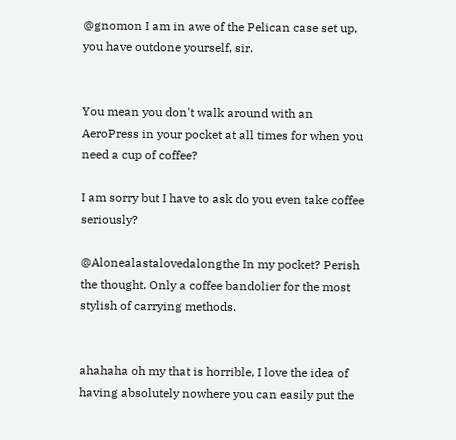@gnomon I am in awe of the Pelican case set up, you have outdone yourself, sir.


You mean you don't walk around with an AeroPress in your pocket at all times for when you need a cup of coffee?

I am sorry but I have to ask do you even take coffee seriously?

@Alonealastalovedalongthe In my pocket? Perish the thought. Only a coffee bandolier for the most stylish of carrying methods.


ahahaha oh my that is horrible, I love the idea of having absolutely nowhere you can easily put the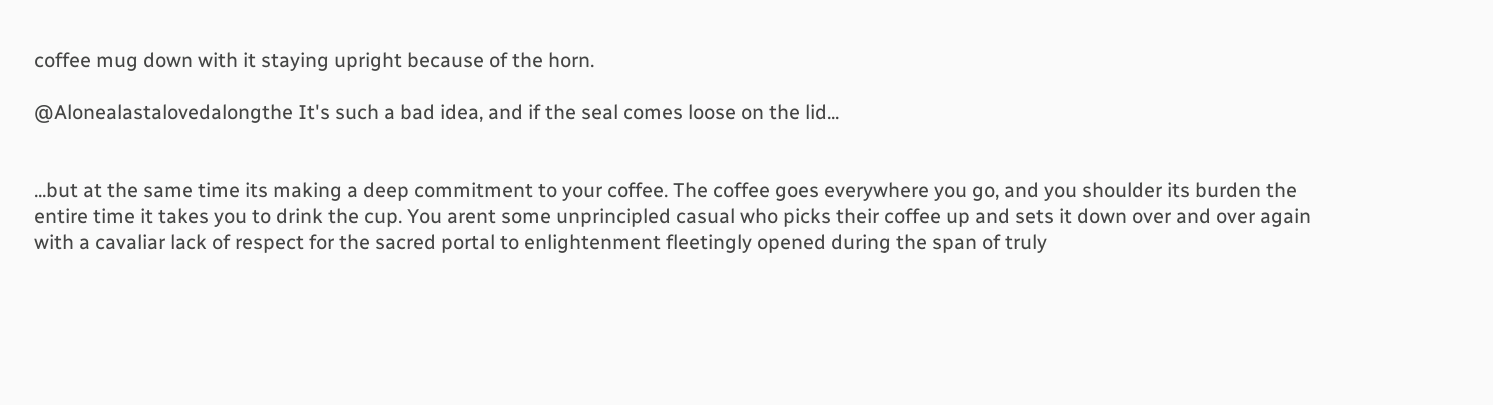coffee mug down with it staying upright because of the horn.

@Alonealastalovedalongthe It's such a bad idea, and if the seal comes loose on the lid...


...but at the same time its making a deep commitment to your coffee. The coffee goes everywhere you go, and you shoulder its burden the entire time it takes you to drink the cup. You arent some unprincipled casual who picks their coffee up and sets it down over and over again with a cavaliar lack of respect for the sacred portal to enlightenment fleetingly opened during the span of truly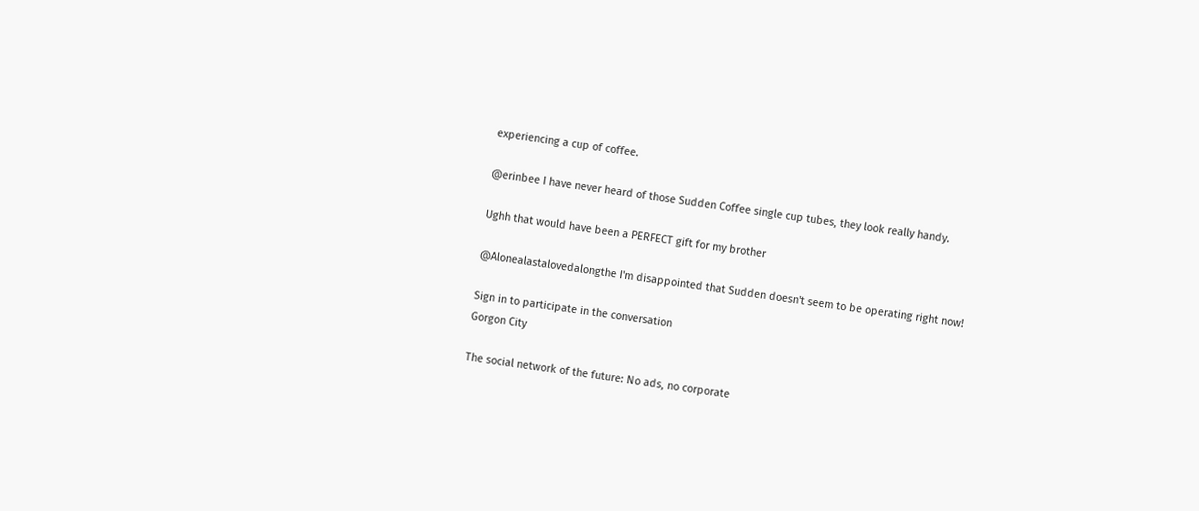experiencing a cup of coffee.

@erinbee I have never heard of those Sudden Coffee single cup tubes, they look really handy.

Ughh that would have been a PERFECT gift for my brother

@Alonealastalovedalongthe I'm disappointed that Sudden doesn't seem to be operating right now!

Sign in to participate in the conversation
Gorgon City

The social network of the future: No ads, no corporate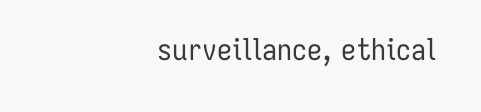surveillance, ethical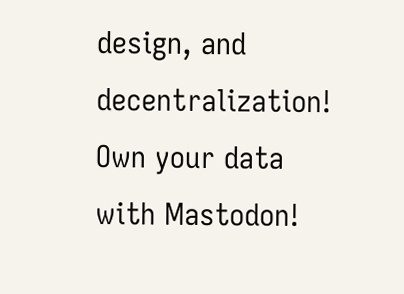design, and decentralization! Own your data with Mastodon!